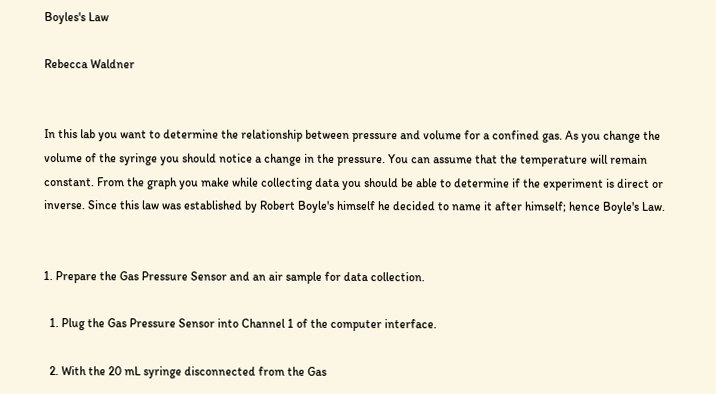Boyles's Law

Rebecca Waldner


In this lab you want to determine the relationship between pressure and volume for a confined gas. As you change the volume of the syringe you should notice a change in the pressure. You can assume that the temperature will remain constant. From the graph you make while collecting data you should be able to determine if the experiment is direct or inverse. Since this law was established by Robert Boyle's himself he decided to name it after himself; hence Boyle's Law.


1. Prepare the Gas Pressure Sensor and an air sample for data collection.

  1. Plug the Gas Pressure Sensor into Channel 1 of the computer interface.

  2. With the 20 mL syringe disconnected from the Gas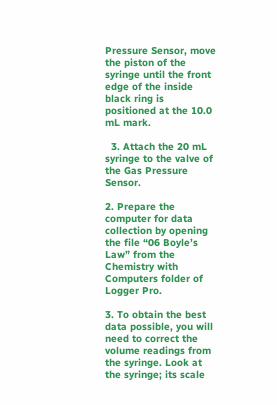Pressure Sensor, move the piston of the syringe until the front edge of the inside black ring is positioned at the 10.0 mL mark.

  3. Attach the 20 mL syringe to the valve of the Gas Pressure Sensor.

2. Prepare the computer for data collection by opening the file “06 Boyle’s Law” from the Chemistry with Computers folder of Logger Pro.

3. To obtain the best data possible, you will need to correct the volume readings from the syringe. Look at the syringe; its scale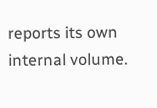reports its own internal volume.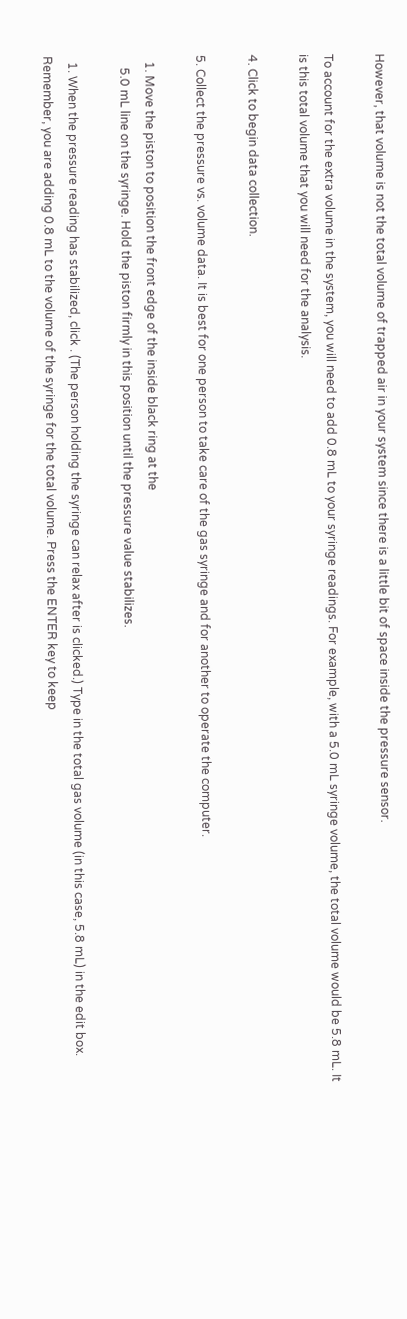However, that volume is not the total volume of trapped air in your system since there is a little bit of space inside the pressure sensor.

To account for the extra volume in the system, you will need to add 0.8 mL to your syringe readings. For example, with a 5.0 mL syringe volume, the total volume would be 5.8 mL. It is this total volume that you will need for the analysis.

4. Click to begin data collection.

5. Collect the pressure vs. volume data. It is best for one person to take care of the gas syringe and for another to operate the computer.

  1. Move the piston to position the front edge of the inside black ring at the
    5.0 mL line on the syringe. Hold the piston firmly in this position until the pressure value stabilizes.

  1. When the pressure reading has stabilized, click . (The person holding the syringe can relax after is clicked.) Type in the total gas volume (in this case, 5.8 mL) in the edit box. Remember, you are adding 0.8 mL to the volume of the syringe for the total volume. Press the ENTER key to keep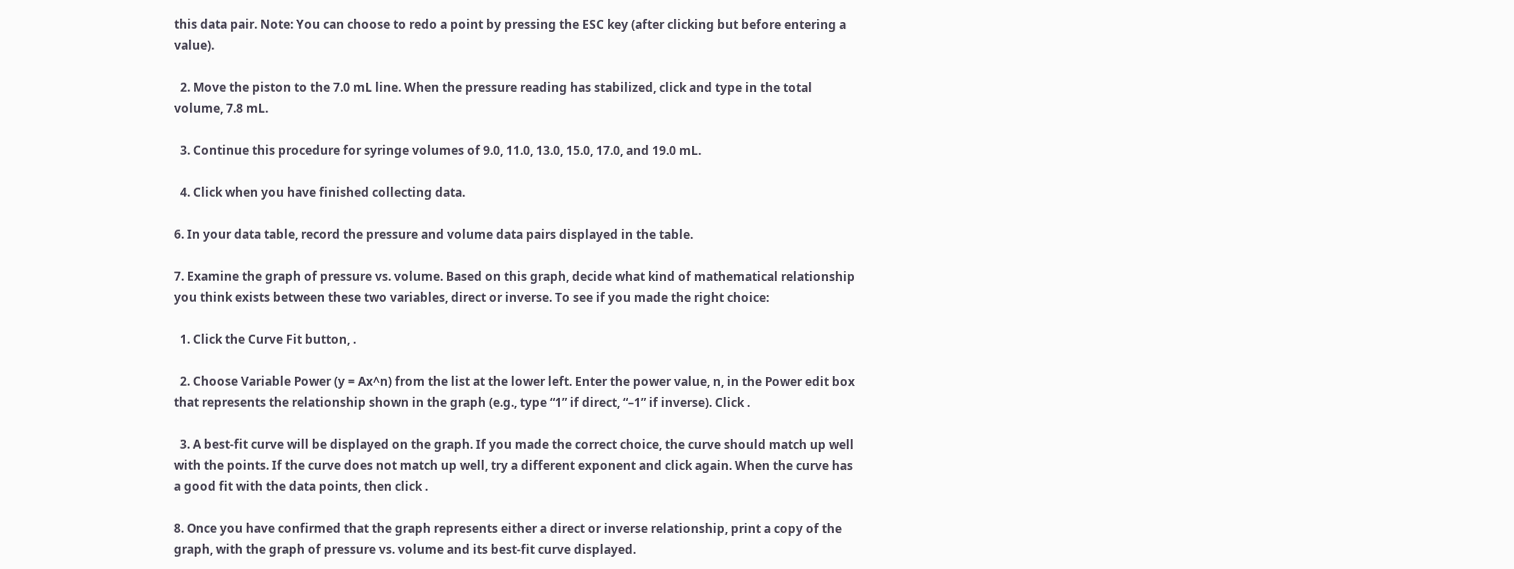this data pair. Note: You can choose to redo a point by pressing the ESC key (after clicking but before entering a value).

  2. Move the piston to the 7.0 mL line. When the pressure reading has stabilized, click and type in the total volume, 7.8 mL.

  3. Continue this procedure for syringe volumes of 9.0, 11.0, 13.0, 15.0, 17.0, and 19.0 mL.

  4. Click when you have finished collecting data.

6. In your data table, record the pressure and volume data pairs displayed in the table.

7. Examine the graph of pressure vs. volume. Based on this graph, decide what kind of mathematical relationship you think exists between these two variables, direct or inverse. To see if you made the right choice:

  1. Click the Curve Fit button, .

  2. Choose Variable Power (y = Ax^n) from the list at the lower left. Enter the power value, n, in the Power edit box that represents the relationship shown in the graph (e.g., type “1” if direct, “–1” if inverse). Click .

  3. A best-fit curve will be displayed on the graph. If you made the correct choice, the curve should match up well with the points. If the curve does not match up well, try a different exponent and click again. When the curve has a good fit with the data points, then click .

8. Once you have confirmed that the graph represents either a direct or inverse relationship, print a copy of the graph, with the graph of pressure vs. volume and its best-fit curve displayed.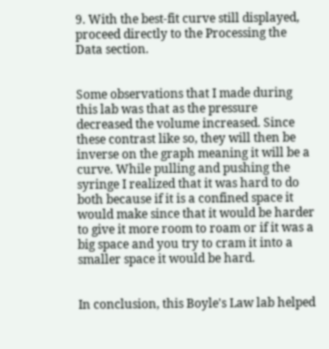9. With the best-fit curve still displayed, proceed directly to the Processing the Data section.


Some observations that I made during this lab was that as the pressure decreased the volume increased. Since these contrast like so, they will then be inverse on the graph meaning it will be a curve. While pulling and pushing the syringe I realized that it was hard to do both because if it is a confined space it would make since that it would be harder to give it more room to roam or if it was a big space and you try to cram it into a smaller space it would be hard.


In conclusion, this Boyle's Law lab helped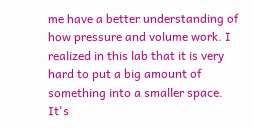me have a better understanding of how pressure and volume work. I realized in this lab that it is very hard to put a big amount of something into a smaller space. It's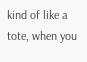kind of like a tote, when you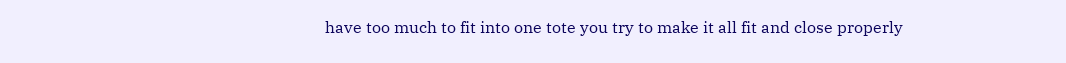have too much to fit into one tote you try to make it all fit and close properly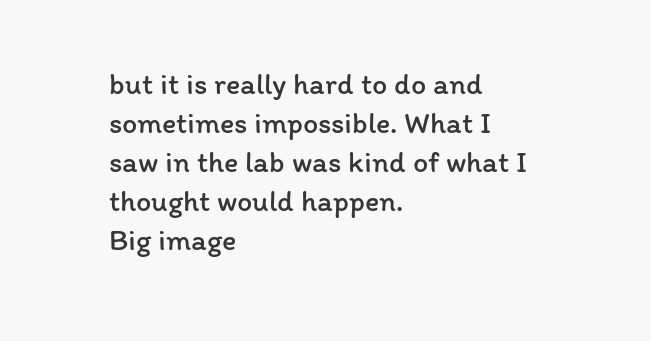but it is really hard to do and sometimes impossible. What I saw in the lab was kind of what I thought would happen.
Big image